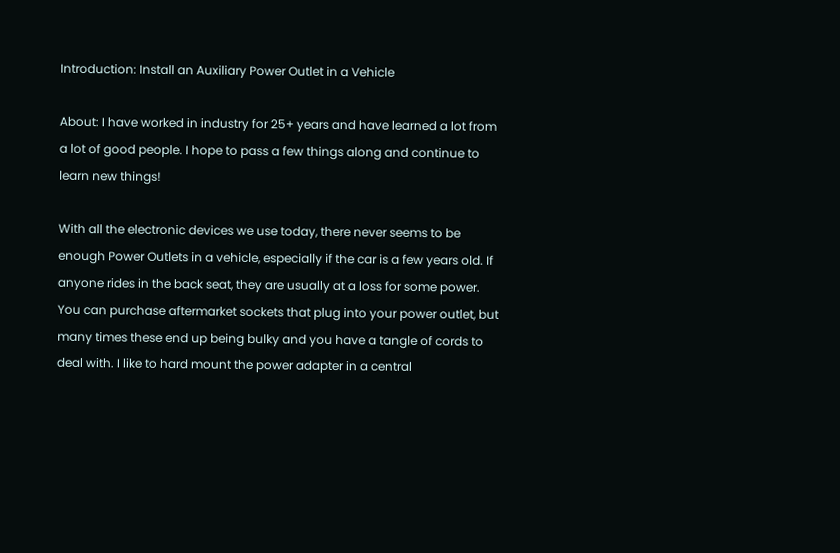Introduction: Install an Auxiliary Power Outlet in a Vehicle

About: I have worked in industry for 25+ years and have learned a lot from a lot of good people. I hope to pass a few things along and continue to learn new things!

With all the electronic devices we use today, there never seems to be enough Power Outlets in a vehicle, especially if the car is a few years old. If anyone rides in the back seat, they are usually at a loss for some power. You can purchase aftermarket sockets that plug into your power outlet, but many times these end up being bulky and you have a tangle of cords to deal with. I like to hard mount the power adapter in a central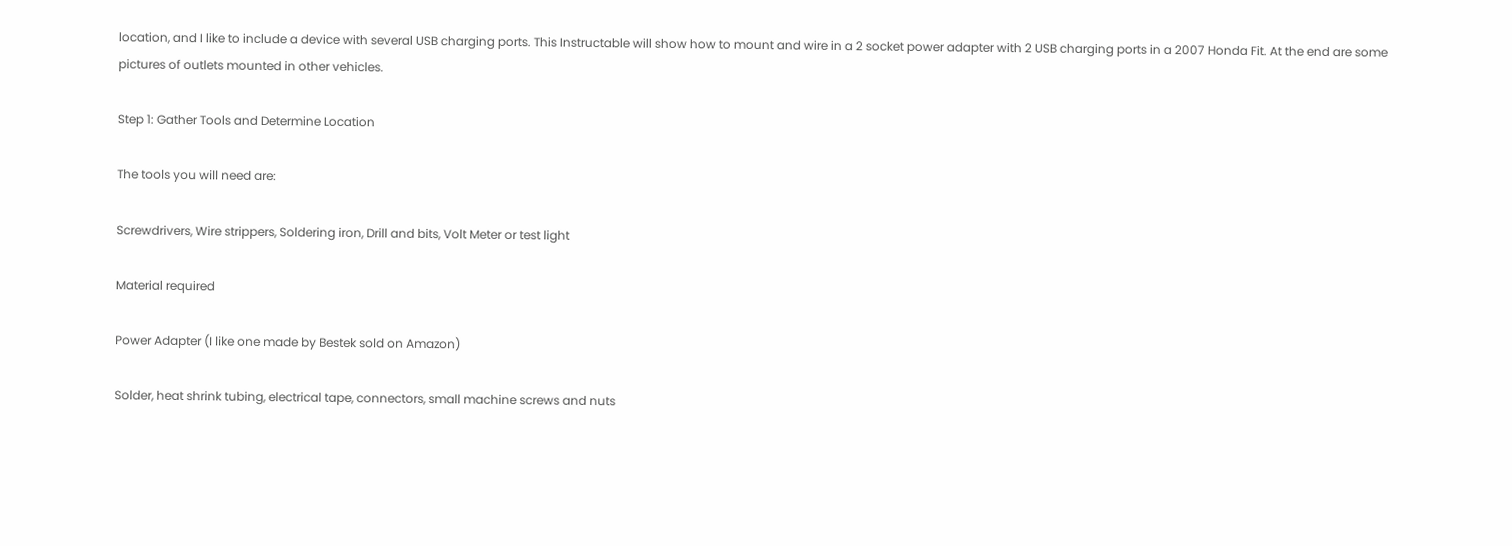location, and I like to include a device with several USB charging ports. This Instructable will show how to mount and wire in a 2 socket power adapter with 2 USB charging ports in a 2007 Honda Fit. At the end are some pictures of outlets mounted in other vehicles.

Step 1: Gather Tools and Determine Location

The tools you will need are:

Screwdrivers, Wire strippers, Soldering iron, Drill and bits, Volt Meter or test light

Material required

Power Adapter (I like one made by Bestek sold on Amazon)

Solder, heat shrink tubing, electrical tape, connectors, small machine screws and nuts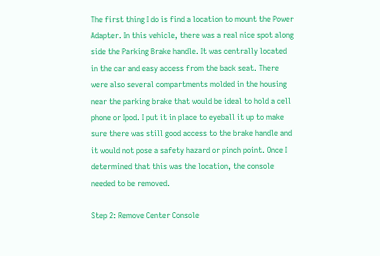The first thing I do is find a location to mount the Power Adapter. In this vehicle, there was a real nice spot along side the Parking Brake handle. It was centrally located in the car and easy access from the back seat. There were also several compartments molded in the housing near the parking brake that would be ideal to hold a cell phone or Ipod. I put it in place to eyeball it up to make sure there was still good access to the brake handle and it would not pose a safety hazard or pinch point. Once I determined that this was the location, the console needed to be removed.

Step 2: Remove Center Console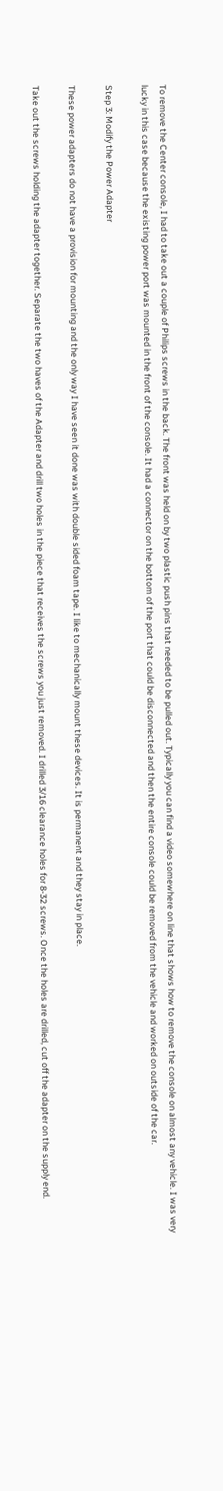To remove the Center console, I had to take out a couple of Philips screws in the back. The front was held on by two plastic push pins that needed to be pulled out. Typically you can find a video somewhere on line that shows how to remove the console on almost any vehicle. I was very lucky in this case because the existing power port was mounted in the front of the console. It had a connector on the bottom of the port that could be disconnected and then the entire console could be removed from the vehicle and worked on outside of the car.

Step 3: Modify the Power Adapter

These power adapters do not have a provision for mounting and the only way I have seen it done was with double sided foam tape. I like to mechanically mount these devices. It is permanent and they stay in place.

Take out the screws holding the adapter together. Separate the two haves of the Adapter and drill two holes in the piece that receives the screws you just removed. I drilled 3/16 clearance holes for 8-32 screws. Once the holes are drilled, cut off the adapter on the supply end.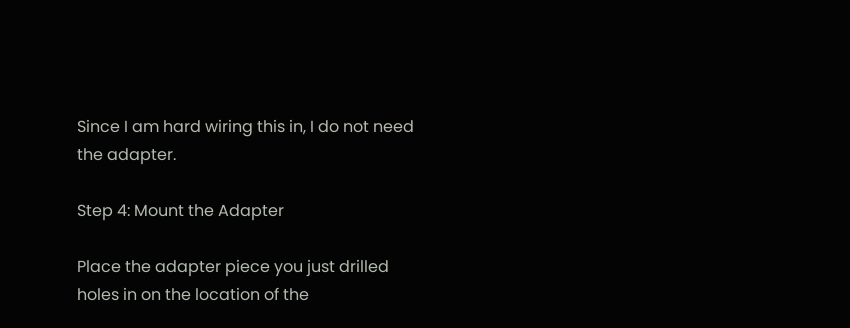Since I am hard wiring this in, I do not need the adapter.

Step 4: Mount the Adapter

Place the adapter piece you just drilled holes in on the location of the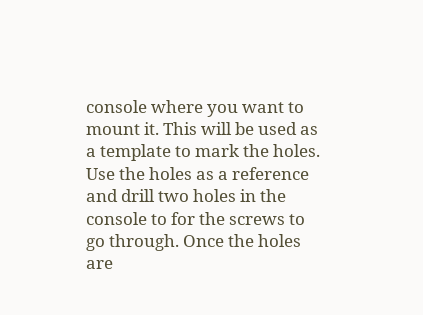console where you want to mount it. This will be used as a template to mark the holes. Use the holes as a reference and drill two holes in the console to for the screws to go through. Once the holes are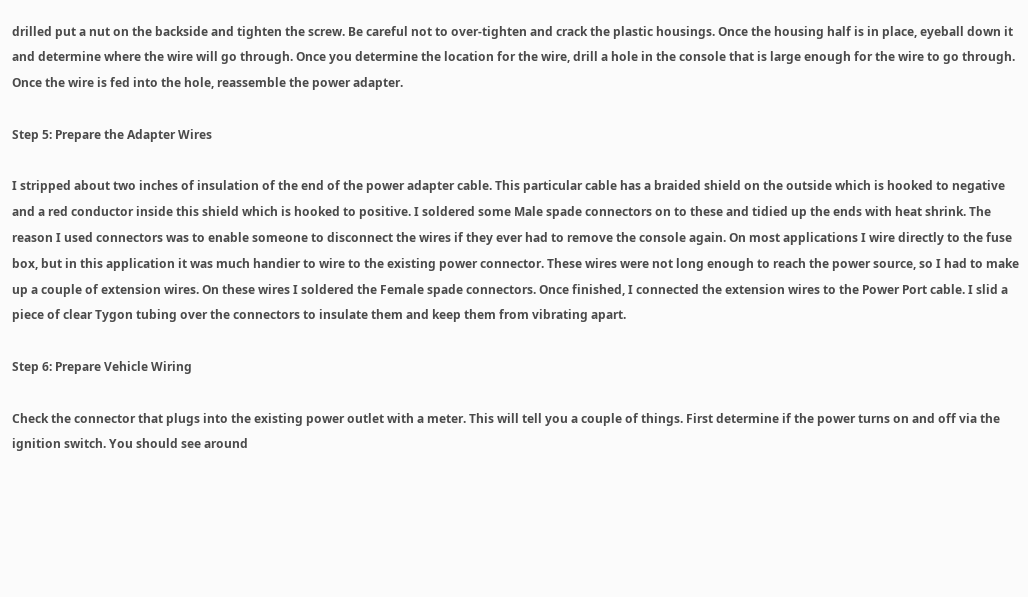drilled put a nut on the backside and tighten the screw. Be careful not to over-tighten and crack the plastic housings. Once the housing half is in place, eyeball down it and determine where the wire will go through. Once you determine the location for the wire, drill a hole in the console that is large enough for the wire to go through. Once the wire is fed into the hole, reassemble the power adapter.

Step 5: Prepare the Adapter Wires

I stripped about two inches of insulation of the end of the power adapter cable. This particular cable has a braided shield on the outside which is hooked to negative and a red conductor inside this shield which is hooked to positive. I soldered some Male spade connectors on to these and tidied up the ends with heat shrink. The reason I used connectors was to enable someone to disconnect the wires if they ever had to remove the console again. On most applications I wire directly to the fuse box, but in this application it was much handier to wire to the existing power connector. These wires were not long enough to reach the power source, so I had to make up a couple of extension wires. On these wires I soldered the Female spade connectors. Once finished, I connected the extension wires to the Power Port cable. I slid a piece of clear Tygon tubing over the connectors to insulate them and keep them from vibrating apart.

Step 6: Prepare Vehicle Wiring

Check the connector that plugs into the existing power outlet with a meter. This will tell you a couple of things. First determine if the power turns on and off via the ignition switch. You should see around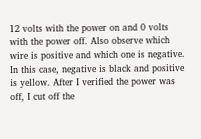12 volts with the power on and 0 volts with the power off. Also observe which wire is positive and which one is negative. In this case, negative is black and positive is yellow. After I verified the power was off, I cut off the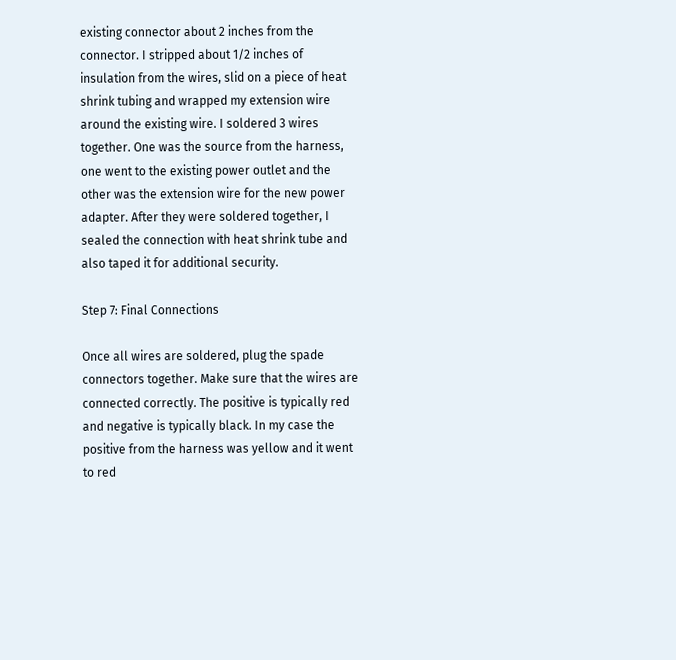existing connector about 2 inches from the connector. I stripped about 1/2 inches of insulation from the wires, slid on a piece of heat shrink tubing and wrapped my extension wire around the existing wire. I soldered 3 wires together. One was the source from the harness, one went to the existing power outlet and the other was the extension wire for the new power adapter. After they were soldered together, I sealed the connection with heat shrink tube and also taped it for additional security.

Step 7: Final Connections

Once all wires are soldered, plug the spade connectors together. Make sure that the wires are connected correctly. The positive is typically red and negative is typically black. In my case the positive from the harness was yellow and it went to red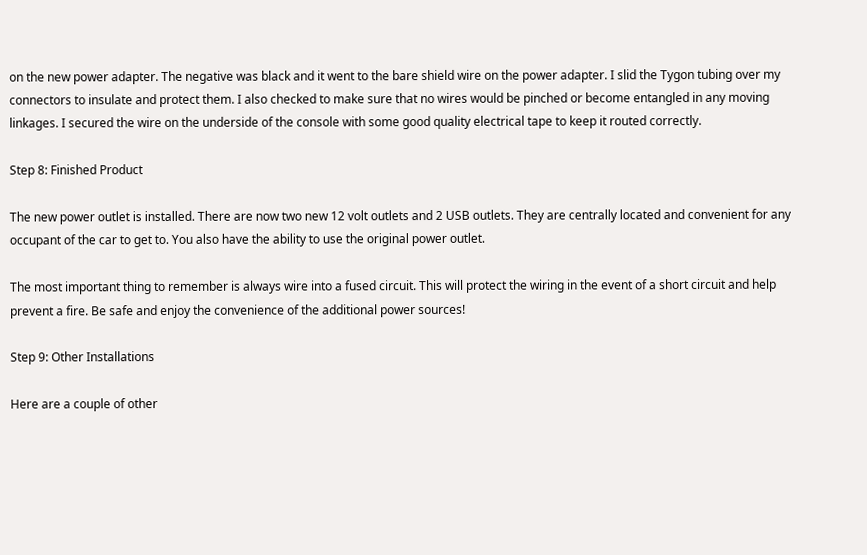on the new power adapter. The negative was black and it went to the bare shield wire on the power adapter. I slid the Tygon tubing over my connectors to insulate and protect them. I also checked to make sure that no wires would be pinched or become entangled in any moving linkages. I secured the wire on the underside of the console with some good quality electrical tape to keep it routed correctly.

Step 8: Finished Product

The new power outlet is installed. There are now two new 12 volt outlets and 2 USB outlets. They are centrally located and convenient for any occupant of the car to get to. You also have the ability to use the original power outlet.

The most important thing to remember is always wire into a fused circuit. This will protect the wiring in the event of a short circuit and help prevent a fire. Be safe and enjoy the convenience of the additional power sources!

Step 9: Other Installations

Here are a couple of other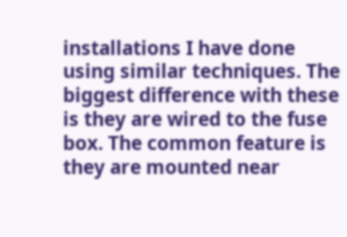installations I have done using similar techniques. The biggest difference with these is they are wired to the fuse box. The common feature is they are mounted near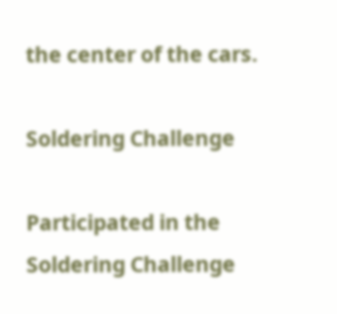the center of the cars.

Soldering Challenge

Participated in the
Soldering Challenge